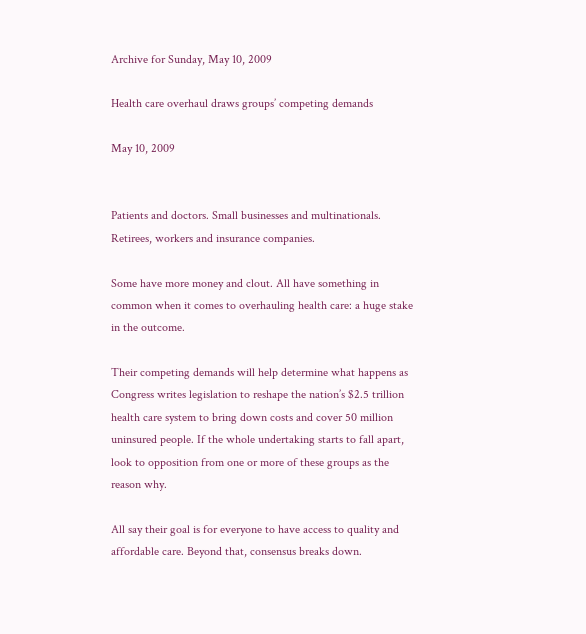Archive for Sunday, May 10, 2009

Health care overhaul draws groups’ competing demands

May 10, 2009


Patients and doctors. Small businesses and multinationals. Retirees, workers and insurance companies.

Some have more money and clout. All have something in common when it comes to overhauling health care: a huge stake in the outcome.

Their competing demands will help determine what happens as Congress writes legislation to reshape the nation’s $2.5 trillion health care system to bring down costs and cover 50 million uninsured people. If the whole undertaking starts to fall apart, look to opposition from one or more of these groups as the reason why.

All say their goal is for everyone to have access to quality and affordable care. Beyond that, consensus breaks down.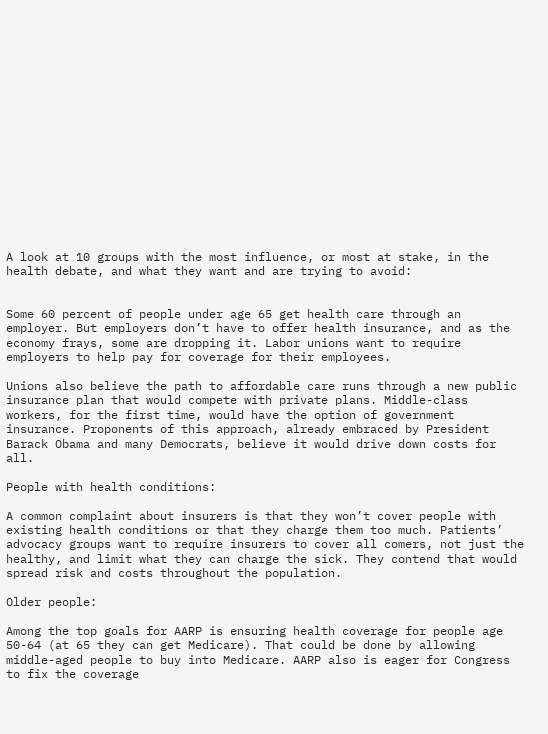A look at 10 groups with the most influence, or most at stake, in the health debate, and what they want and are trying to avoid:


Some 60 percent of people under age 65 get health care through an employer. But employers don’t have to offer health insurance, and as the economy frays, some are dropping it. Labor unions want to require employers to help pay for coverage for their employees.

Unions also believe the path to affordable care runs through a new public insurance plan that would compete with private plans. Middle-class workers, for the first time, would have the option of government insurance. Proponents of this approach, already embraced by President Barack Obama and many Democrats, believe it would drive down costs for all.

People with health conditions:

A common complaint about insurers is that they won’t cover people with existing health conditions or that they charge them too much. Patients’ advocacy groups want to require insurers to cover all comers, not just the healthy, and limit what they can charge the sick. They contend that would spread risk and costs throughout the population.

Older people:

Among the top goals for AARP is ensuring health coverage for people age 50-64 (at 65 they can get Medicare). That could be done by allowing middle-aged people to buy into Medicare. AARP also is eager for Congress to fix the coverage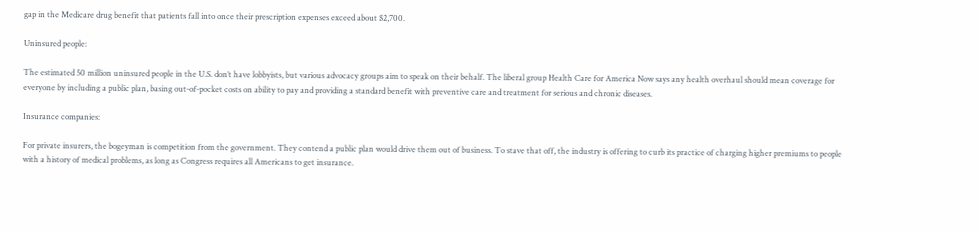gap in the Medicare drug benefit that patients fall into once their prescription expenses exceed about $2,700.

Uninsured people:

The estimated 50 million uninsured people in the U.S. don’t have lobbyists, but various advocacy groups aim to speak on their behalf. The liberal group Health Care for America Now says any health overhaul should mean coverage for everyone by including a public plan, basing out-of-pocket costs on ability to pay and providing a standard benefit with preventive care and treatment for serious and chronic diseases.

Insurance companies:

For private insurers, the bogeyman is competition from the government. They contend a public plan would drive them out of business. To stave that off, the industry is offering to curb its practice of charging higher premiums to people with a history of medical problems, as long as Congress requires all Americans to get insurance.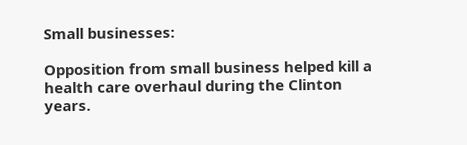Small businesses:

Opposition from small business helped kill a health care overhaul during the Clinton years.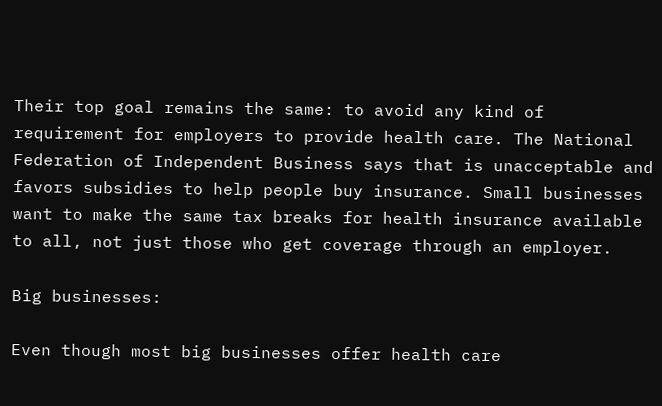Their top goal remains the same: to avoid any kind of requirement for employers to provide health care. The National Federation of Independent Business says that is unacceptable and favors subsidies to help people buy insurance. Small businesses want to make the same tax breaks for health insurance available to all, not just those who get coverage through an employer.

Big businesses:

Even though most big businesses offer health care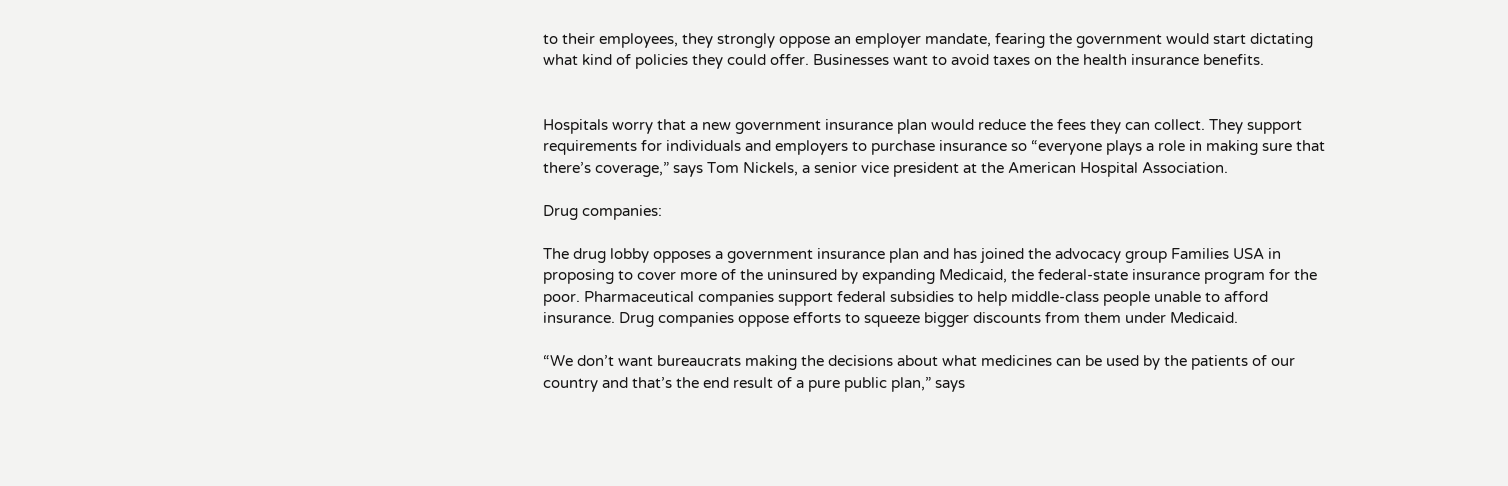to their employees, they strongly oppose an employer mandate, fearing the government would start dictating what kind of policies they could offer. Businesses want to avoid taxes on the health insurance benefits.


Hospitals worry that a new government insurance plan would reduce the fees they can collect. They support requirements for individuals and employers to purchase insurance so “everyone plays a role in making sure that there’s coverage,” says Tom Nickels, a senior vice president at the American Hospital Association.

Drug companies:

The drug lobby opposes a government insurance plan and has joined the advocacy group Families USA in proposing to cover more of the uninsured by expanding Medicaid, the federal-state insurance program for the poor. Pharmaceutical companies support federal subsidies to help middle-class people unable to afford insurance. Drug companies oppose efforts to squeeze bigger discounts from them under Medicaid.

“We don’t want bureaucrats making the decisions about what medicines can be used by the patients of our country and that’s the end result of a pure public plan,” says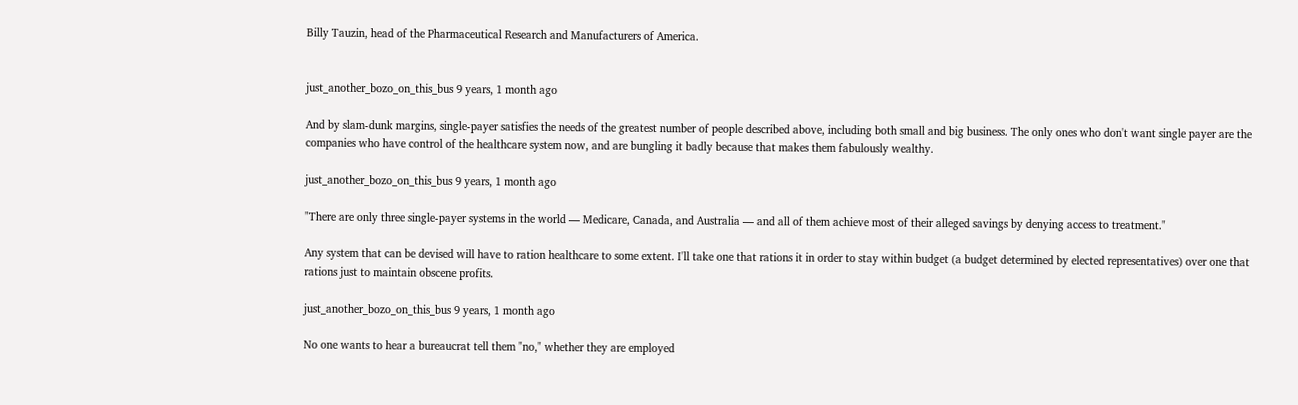Billy Tauzin, head of the Pharmaceutical Research and Manufacturers of America.


just_another_bozo_on_this_bus 9 years, 1 month ago

And by slam-dunk margins, single-payer satisfies the needs of the greatest number of people described above, including both small and big business. The only ones who don't want single payer are the companies who have control of the healthcare system now, and are bungling it badly because that makes them fabulously wealthy.

just_another_bozo_on_this_bus 9 years, 1 month ago

"There are only three single-payer systems in the world — Medicare, Canada, and Australia — and all of them achieve most of their alleged savings by denying access to treatment."

Any system that can be devised will have to ration healthcare to some extent. I'll take one that rations it in order to stay within budget (a budget determined by elected representatives) over one that rations just to maintain obscene profits.

just_another_bozo_on_this_bus 9 years, 1 month ago

No one wants to hear a bureaucrat tell them "no," whether they are employed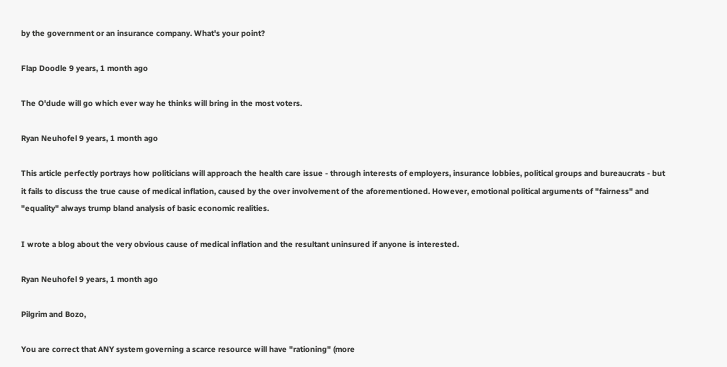by the government or an insurance company. What's your point?

Flap Doodle 9 years, 1 month ago

The O'dude will go which ever way he thinks will bring in the most voters.

Ryan Neuhofel 9 years, 1 month ago

This article perfectly portrays how politicians will approach the health care issue - through interests of employers, insurance lobbies, political groups and bureaucrats - but it fails to discuss the true cause of medical inflation, caused by the over involvement of the aforementioned. However, emotional political arguments of "fairness" and "equality" always trump bland analysis of basic economic realities.

I wrote a blog about the very obvious cause of medical inflation and the resultant uninsured if anyone is interested.

Ryan Neuhofel 9 years, 1 month ago

Pilgrim and Bozo,

You are correct that ANY system governing a scarce resource will have "rationing" (more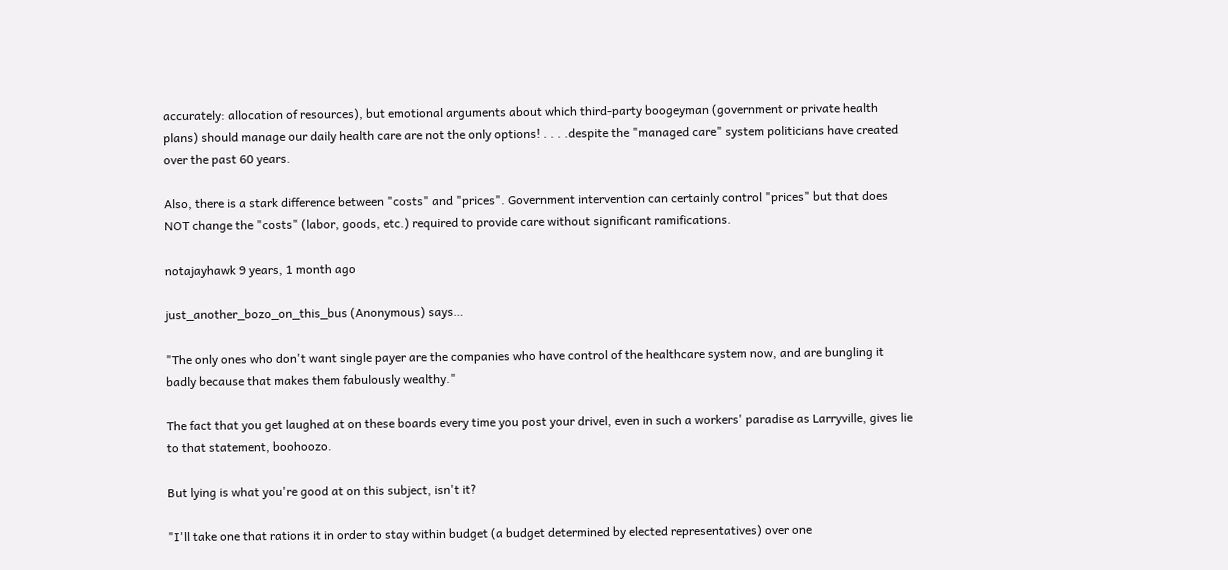accurately: allocation of resources), but emotional arguments about which third-party boogeyman (government or private health plans) should manage our daily health care are not the only options! . . . .despite the "managed care" system politicians have created over the past 60 years.

Also, there is a stark difference between "costs" and "prices". Government intervention can certainly control "prices" but that does NOT change the "costs" (labor, goods, etc.) required to provide care without significant ramifications.

notajayhawk 9 years, 1 month ago

just_another_bozo_on_this_bus (Anonymous) says…

"The only ones who don't want single payer are the companies who have control of the healthcare system now, and are bungling it badly because that makes them fabulously wealthy."

The fact that you get laughed at on these boards every time you post your drivel, even in such a workers' paradise as Larryville, gives lie to that statement, boohoozo.

But lying is what you're good at on this subject, isn't it?

"I'll take one that rations it in order to stay within budget (a budget determined by elected representatives) over one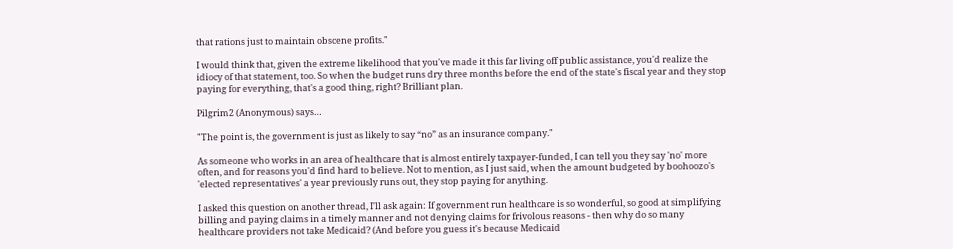that rations just to maintain obscene profits."

I would think that, given the extreme likelihood that you've made it this far living off public assistance, you'd realize the idiocy of that statement, too. So when the budget runs dry three months before the end of the state's fiscal year and they stop paying for everything, that's a good thing, right? Brilliant plan.

Pilgrim2 (Anonymous) says…

"The point is, the government is just as likely to say “no” as an insurance company."

As someone who works in an area of healthcare that is almost entirely taxpayer-funded, I can tell you they say 'no' more often, and for reasons you'd find hard to believe. Not to mention, as I just said, when the amount budgeted by boohoozo's 'elected representatives' a year previously runs out, they stop paying for anything.

I asked this question on another thread, I'll ask again: If government run healthcare is so wonderful, so good at simplifying billing and paying claims in a timely manner and not denying claims for frivolous reasons - then why do so many healthcare providers not take Medicaid? (And before you guess it's because Medicaid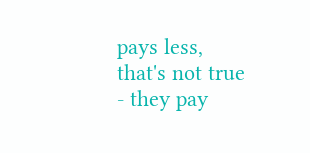pays less, that's not true - they pay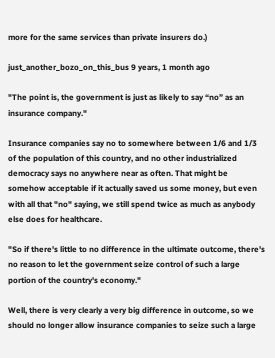more for the same services than private insurers do.)

just_another_bozo_on_this_bus 9 years, 1 month ago

"The point is, the government is just as likely to say “no” as an insurance company."

Insurance companies say no to somewhere between 1/6 and 1/3 of the population of this country, and no other industrialized democracy says no anywhere near as often. That might be somehow acceptable if it actually saved us some money, but even with all that "no" saying, we still spend twice as much as anybody else does for healthcare.

"So if there's little to no difference in the ultimate outcome, there's no reason to let the government seize control of such a large portion of the country's economy."

Well, there is very clearly a very big difference in outcome, so we should no longer allow insurance companies to seize such a large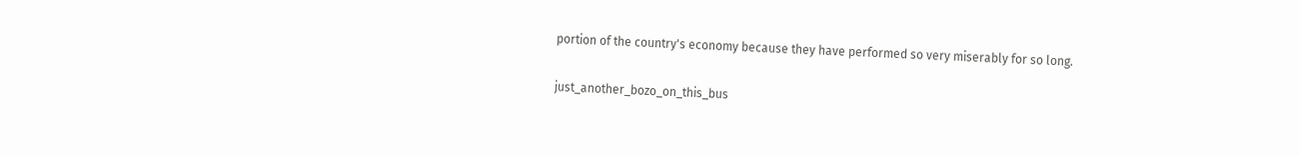portion of the country's economy because they have performed so very miserably for so long.

just_another_bozo_on_this_bus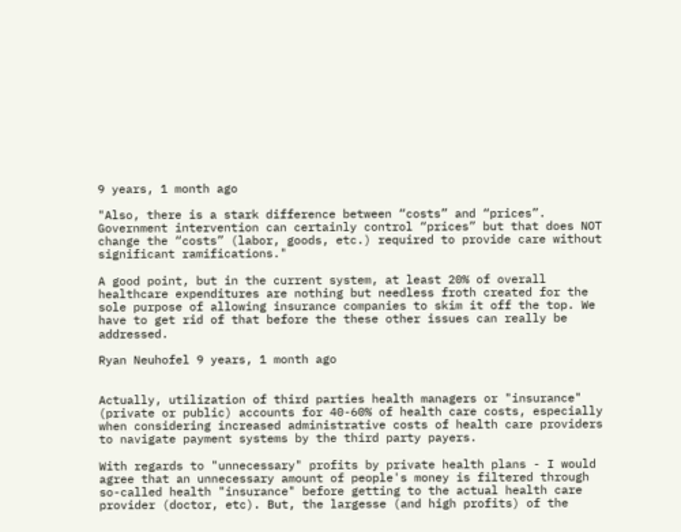9 years, 1 month ago

"Also, there is a stark difference between “costs” and “prices”. Government intervention can certainly control “prices” but that does NOT change the “costs” (labor, goods, etc.) required to provide care without significant ramifications."

A good point, but in the current system, at least 20% of overall healthcare expenditures are nothing but needless froth created for the sole purpose of allowing insurance companies to skim it off the top. We have to get rid of that before the these other issues can really be addressed.

Ryan Neuhofel 9 years, 1 month ago


Actually, utilization of third parties health managers or "insurance" (private or public) accounts for 40-60% of health care costs, especially when considering increased administrative costs of health care providers to navigate payment systems by the third party payers.

With regards to "unnecessary" profits by private health plans - I would agree that an unnecessary amount of people's money is filtered through so-called health "insurance" before getting to the actual health care provider (doctor, etc). But, the largesse (and high profits) of the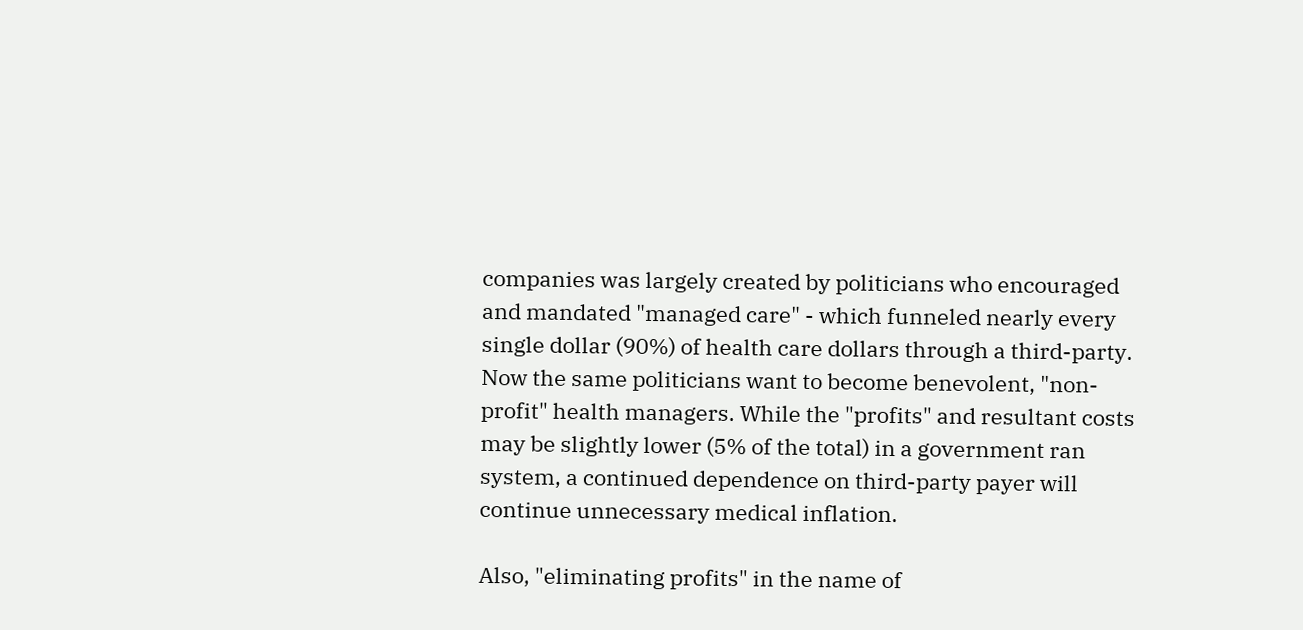companies was largely created by politicians who encouraged and mandated "managed care" - which funneled nearly every single dollar (90%) of health care dollars through a third-party. Now the same politicians want to become benevolent, "non-profit" health managers. While the "profits" and resultant costs may be slightly lower (5% of the total) in a government ran system, a continued dependence on third-party payer will continue unnecessary medical inflation.

Also, "eliminating profits" in the name of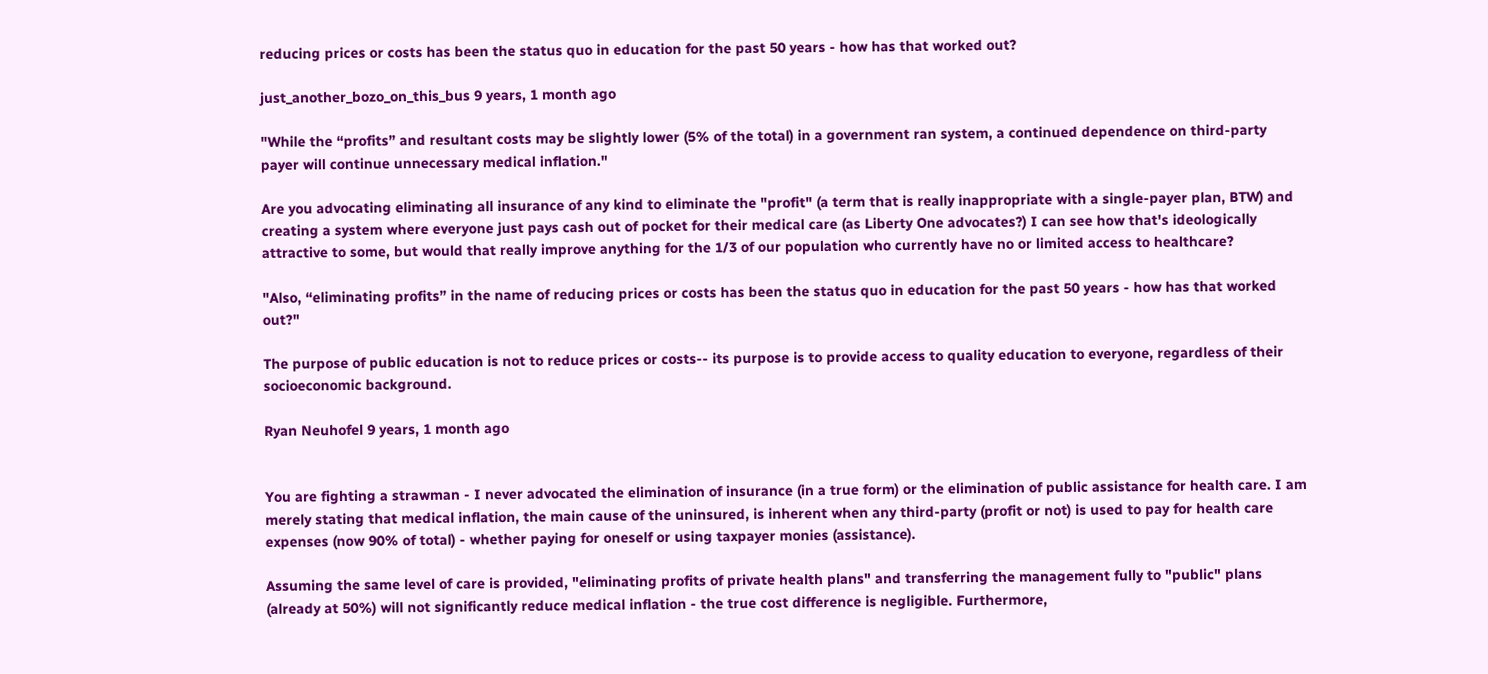reducing prices or costs has been the status quo in education for the past 50 years - how has that worked out?

just_another_bozo_on_this_bus 9 years, 1 month ago

"While the “profits” and resultant costs may be slightly lower (5% of the total) in a government ran system, a continued dependence on third-party payer will continue unnecessary medical inflation."

Are you advocating eliminating all insurance of any kind to eliminate the "profit" (a term that is really inappropriate with a single-payer plan, BTW) and creating a system where everyone just pays cash out of pocket for their medical care (as Liberty One advocates?) I can see how that's ideologically attractive to some, but would that really improve anything for the 1/3 of our population who currently have no or limited access to healthcare?

"Also, “eliminating profits” in the name of reducing prices or costs has been the status quo in education for the past 50 years - how has that worked out?"

The purpose of public education is not to reduce prices or costs-- its purpose is to provide access to quality education to everyone, regardless of their socioeconomic background.

Ryan Neuhofel 9 years, 1 month ago


You are fighting a strawman - I never advocated the elimination of insurance (in a true form) or the elimination of public assistance for health care. I am merely stating that medical inflation, the main cause of the uninsured, is inherent when any third-party (profit or not) is used to pay for health care expenses (now 90% of total) - whether paying for oneself or using taxpayer monies (assistance).

Assuming the same level of care is provided, "eliminating profits of private health plans" and transferring the management fully to "public" plans (already at 50%) will not significantly reduce medical inflation - the true cost difference is negligible. Furthermore,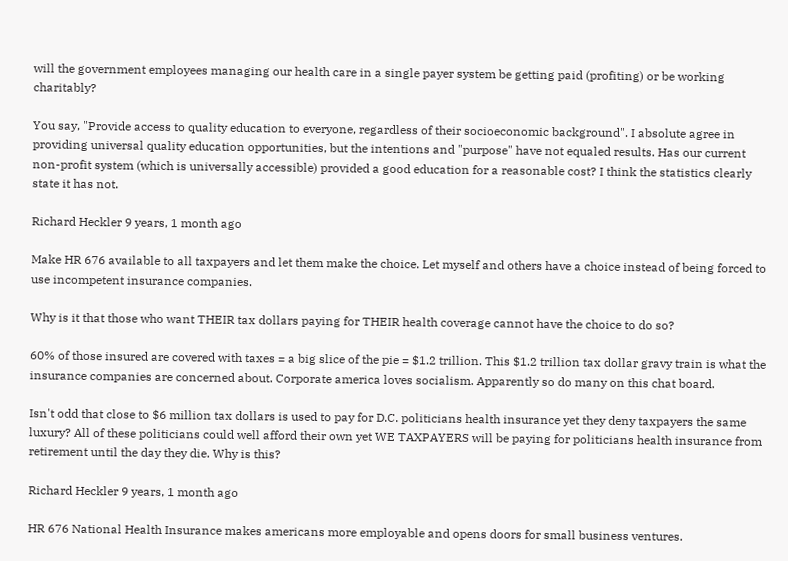will the government employees managing our health care in a single payer system be getting paid (profiting) or be working charitably?

You say, "Provide access to quality education to everyone, regardless of their socioeconomic background". I absolute agree in providing universal quality education opportunities, but the intentions and "purpose" have not equaled results. Has our current non-profit system (which is universally accessible) provided a good education for a reasonable cost? I think the statistics clearly state it has not.

Richard Heckler 9 years, 1 month ago

Make HR 676 available to all taxpayers and let them make the choice. Let myself and others have a choice instead of being forced to use incompetent insurance companies.

Why is it that those who want THEIR tax dollars paying for THEIR health coverage cannot have the choice to do so?

60% of those insured are covered with taxes = a big slice of the pie = $1.2 trillion. This $1.2 trillion tax dollar gravy train is what the insurance companies are concerned about. Corporate america loves socialism. Apparently so do many on this chat board.

Isn't odd that close to $6 million tax dollars is used to pay for D.C. politicians health insurance yet they deny taxpayers the same luxury? All of these politicians could well afford their own yet WE TAXPAYERS will be paying for politicians health insurance from retirement until the day they die. Why is this?

Richard Heckler 9 years, 1 month ago

HR 676 National Health Insurance makes americans more employable and opens doors for small business ventures.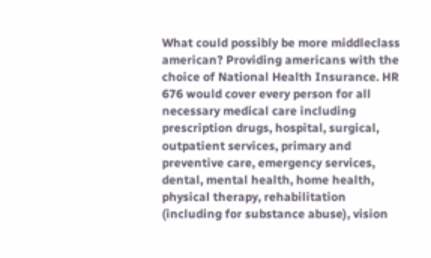What could possibly be more middleclass american? Providing americans with the choice of National Health Insurance. HR 676 would cover every person for all necessary medical care including prescription drugs, hospital, surgical, outpatient services, primary and preventive care, emergency services, dental, mental health, home health, physical therapy, rehabilitation (including for substance abuse), vision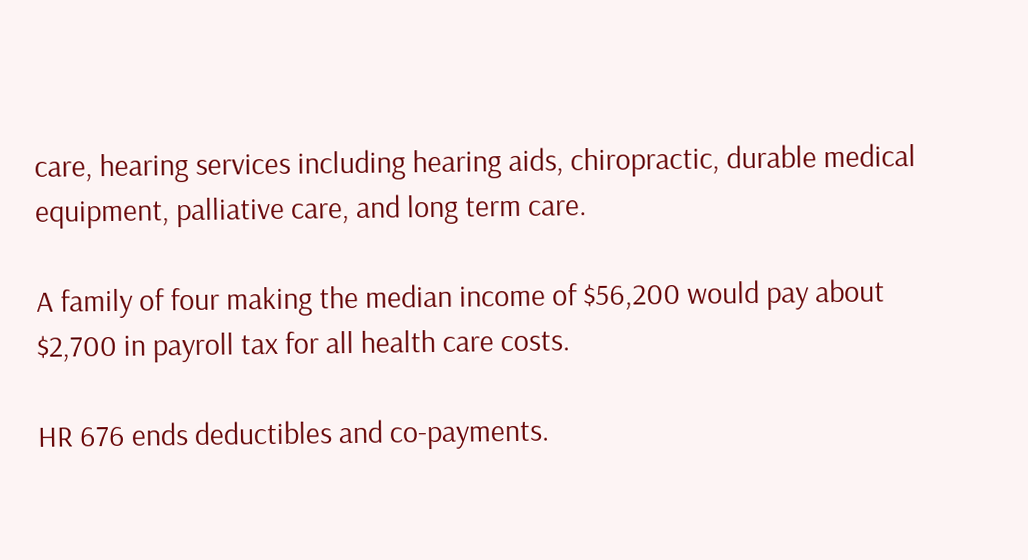care, hearing services including hearing aids, chiropractic, durable medical equipment, palliative care, and long term care.

A family of four making the median income of $56,200 would pay about $2,700 in payroll tax for all health care costs.

HR 676 ends deductibles and co-payments.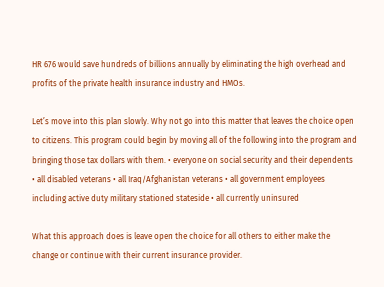HR 676 would save hundreds of billions annually by eliminating the high overhead and profits of the private health insurance industry and HMOs.

Let’s move into this plan slowly. Why not go into this matter that leaves the choice open to citizens. This program could begin by moving all of the following into the program and bringing those tax dollars with them. • everyone on social security and their dependents • all disabled veterans • all Iraq/Afghanistan veterans • all government employees including active duty military stationed stateside • all currently uninsured

What this approach does is leave open the choice for all others to either make the change or continue with their current insurance provider.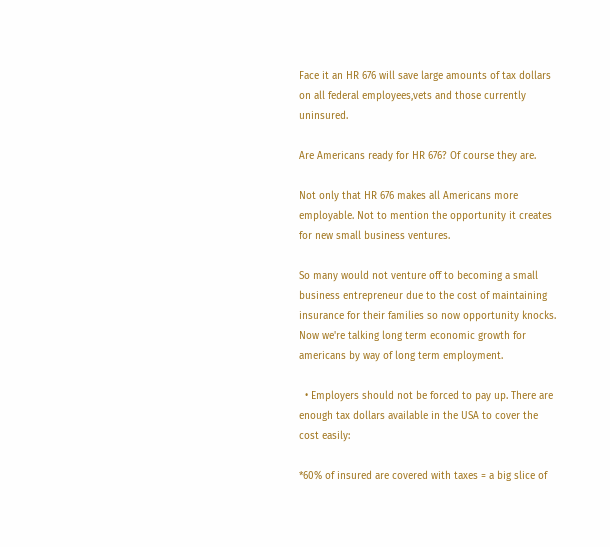Face it an HR 676 will save large amounts of tax dollars on all federal employees,vets and those currently uninsured.

Are Americans ready for HR 676? Of course they are.

Not only that HR 676 makes all Americans more employable. Not to mention the opportunity it creates for new small business ventures.

So many would not venture off to becoming a small business entrepreneur due to the cost of maintaining insurance for their families so now opportunity knocks. Now we're talking long term economic growth for americans by way of long term employment.

  • Employers should not be forced to pay up. There are enough tax dollars available in the USA to cover the cost easily:

*60% of insured are covered with taxes = a big slice of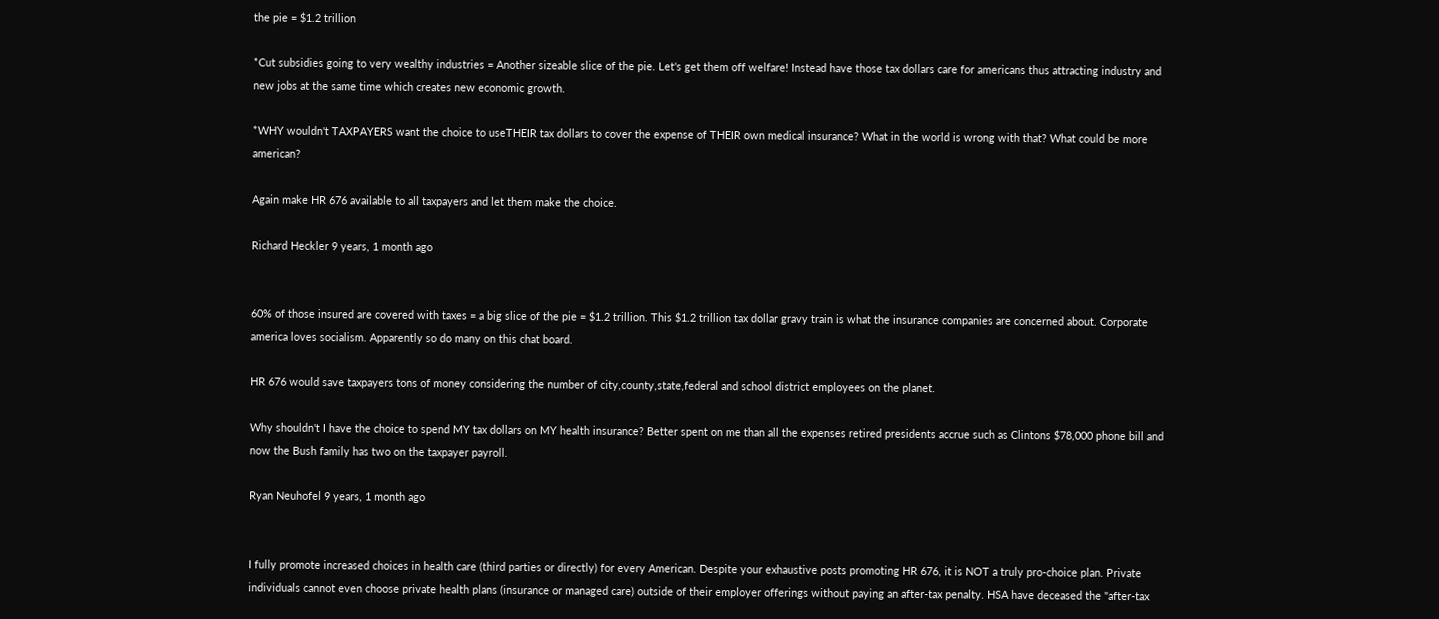the pie = $1.2 trillion

*Cut subsidies going to very wealthy industries = Another sizeable slice of the pie. Let's get them off welfare! Instead have those tax dollars care for americans thus attracting industry and new jobs at the same time which creates new economic growth.

*WHY wouldn't TAXPAYERS want the choice to useTHEIR tax dollars to cover the expense of THEIR own medical insurance? What in the world is wrong with that? What could be more american?

Again make HR 676 available to all taxpayers and let them make the choice.

Richard Heckler 9 years, 1 month ago


60% of those insured are covered with taxes = a big slice of the pie = $1.2 trillion. This $1.2 trillion tax dollar gravy train is what the insurance companies are concerned about. Corporate america loves socialism. Apparently so do many on this chat board.

HR 676 would save taxpayers tons of money considering the number of city,county,state,federal and school district employees on the planet.

Why shouldn't I have the choice to spend MY tax dollars on MY health insurance? Better spent on me than all the expenses retired presidents accrue such as Clintons $78,000 phone bill and now the Bush family has two on the taxpayer payroll.

Ryan Neuhofel 9 years, 1 month ago


I fully promote increased choices in health care (third parties or directly) for every American. Despite your exhaustive posts promoting HR 676, it is NOT a truly pro-choice plan. Private individuals cannot even choose private health plans (insurance or managed care) outside of their employer offerings without paying an after-tax penalty. HSA have deceased the "after-tax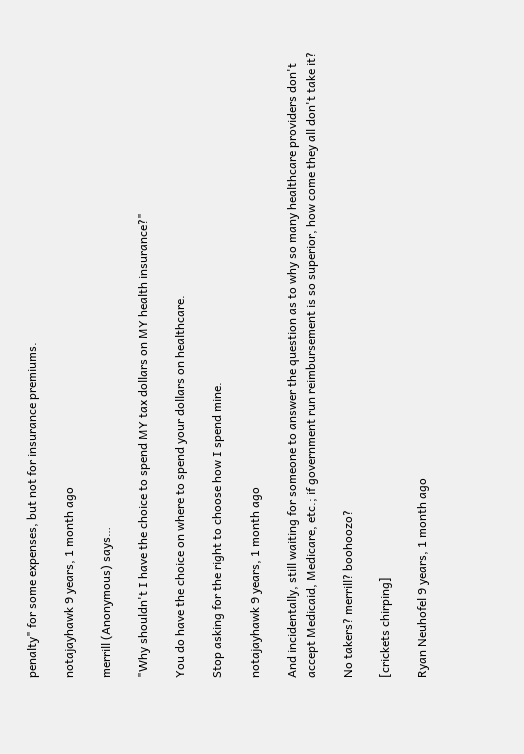penalty" for some expenses, but not for insurance premiums.

notajayhawk 9 years, 1 month ago

merrill (Anonymous) says…

"Why shouldn't I have the choice to spend MY tax dollars on MY health insurance?"

You do have the choice on where to spend your dollars on healthcare.

Stop asking for the right to choose how I spend mine.

notajayhawk 9 years, 1 month ago

And incidentally, still waiting for someone to answer the question as to why so many healthcare providers don't accept Medicaid, Medicare, etc.; if government run reimbursement is so superior, how come they all don't take it?

No takers? merrill? boohoozo?

[crickets chirping]

Ryan Neuhofel 9 years, 1 month ago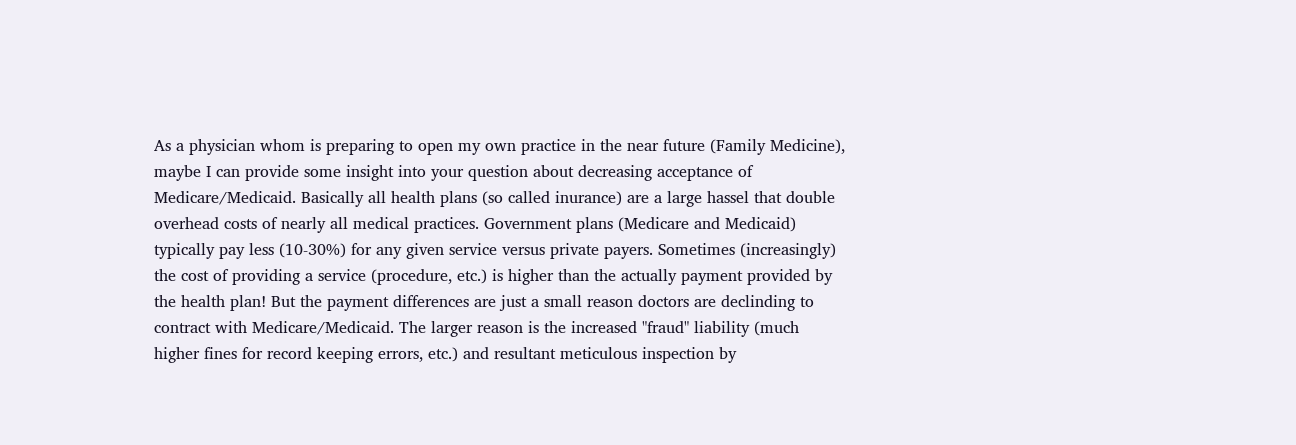As a physician whom is preparing to open my own practice in the near future (Family Medicine), maybe I can provide some insight into your question about decreasing acceptance of Medicare/Medicaid. Basically all health plans (so called inurance) are a large hassel that double overhead costs of nearly all medical practices. Government plans (Medicare and Medicaid) typically pay less (10-30%) for any given service versus private payers. Sometimes (increasingly) the cost of providing a service (procedure, etc.) is higher than the actually payment provided by the health plan! But the payment differences are just a small reason doctors are declinding to contract with Medicare/Medicaid. The larger reason is the increased "fraud" liability (much higher fines for record keeping errors, etc.) and resultant meticulous inspection by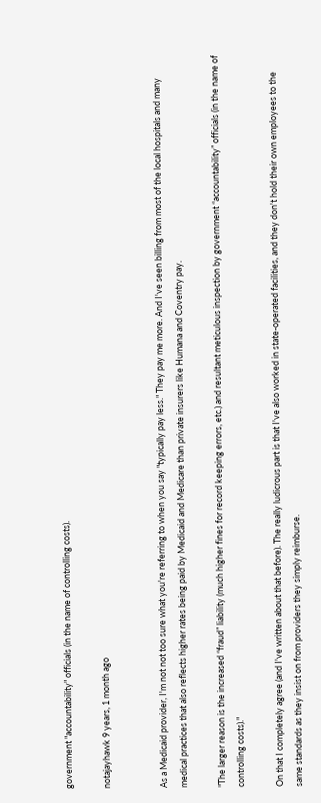government "accountability" officials (in the name of controlling costs).

notajayhawk 9 years, 1 month ago


As a Medicaid provider, I'm not not too sure what you're referring to when you say "typically pay less." They pay me more. And I've seen billing from most of the local hospitals and many medical practices that also reflects higher rates being paid by Medicaid and Medicare than private insurers like Humana and Coventry pay.

"The larger reason is the increased “fraud” liability (much higher fines for record keeping errors, etc.) and resultant meticulous inspection by government “accountability” officials (in the name of controlling costs)."

On that I completely agree (and I've written about that before). The really ludicrous part is that I've also worked in state-operated facilities, and they don't hold their own employees to the same standards as they insist on from providers they simply reimburse.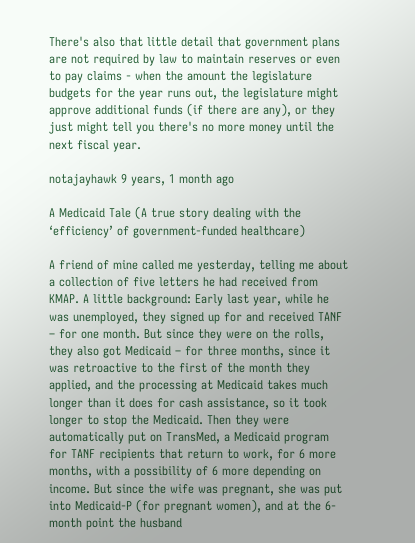There's also that little detail that government plans are not required by law to maintain reserves or even to pay claims - when the amount the legislature budgets for the year runs out, the legislature might approve additional funds (if there are any), or they just might tell you there's no more money until the next fiscal year.

notajayhawk 9 years, 1 month ago

A Medicaid Tale (A true story dealing with the ‘efficiency’ of government-funded healthcare)

A friend of mine called me yesterday, telling me about a collection of five letters he had received from KMAP. A little background: Early last year, while he was unemployed, they signed up for and received TANF – for one month. But since they were on the rolls, they also got Medicaid – for three months, since it was retroactive to the first of the month they applied, and the processing at Medicaid takes much longer than it does for cash assistance, so it took longer to stop the Medicaid. Then they were automatically put on TransMed, a Medicaid program for TANF recipients that return to work, for 6 more months, with a possibility of 6 more depending on income. But since the wife was pregnant, she was put into Medicaid-P (for pregnant women), and at the 6-month point the husband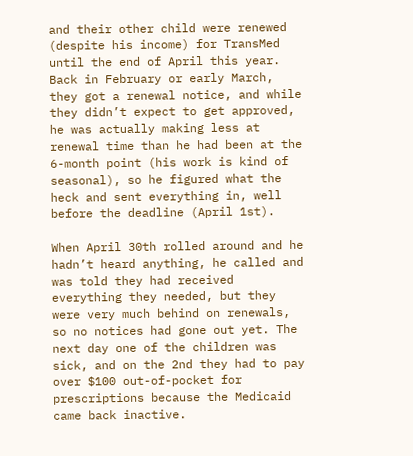and their other child were renewed (despite his income) for TransMed until the end of April this year. Back in February or early March, they got a renewal notice, and while they didn’t expect to get approved, he was actually making less at renewal time than he had been at the 6-month point (his work is kind of seasonal), so he figured what the heck and sent everything in, well before the deadline (April 1st).

When April 30th rolled around and he hadn’t heard anything, he called and was told they had received everything they needed, but they were very much behind on renewals, so no notices had gone out yet. The next day one of the children was sick, and on the 2nd they had to pay over $100 out-of-pocket for prescriptions because the Medicaid came back inactive.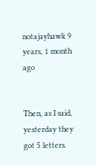notajayhawk 9 years, 1 month ago


Then, as I said, yesterday they got 5 letters.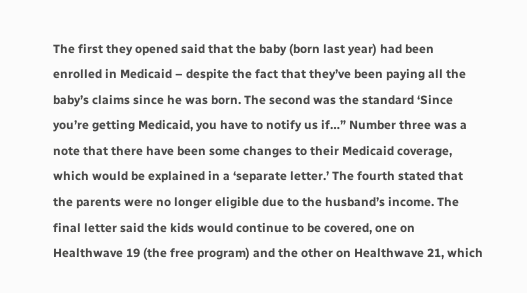The first they opened said that the baby (born last year) had been enrolled in Medicaid – despite the fact that they’ve been paying all the baby’s claims since he was born. The second was the standard ‘Since you’re getting Medicaid, you have to notify us if…” Number three was a note that there have been some changes to their Medicaid coverage, which would be explained in a ‘separate letter.’ The fourth stated that the parents were no longer eligible due to the husband’s income. The final letter said the kids would continue to be covered, one on Healthwave 19 (the free program) and the other on Healthwave 21, which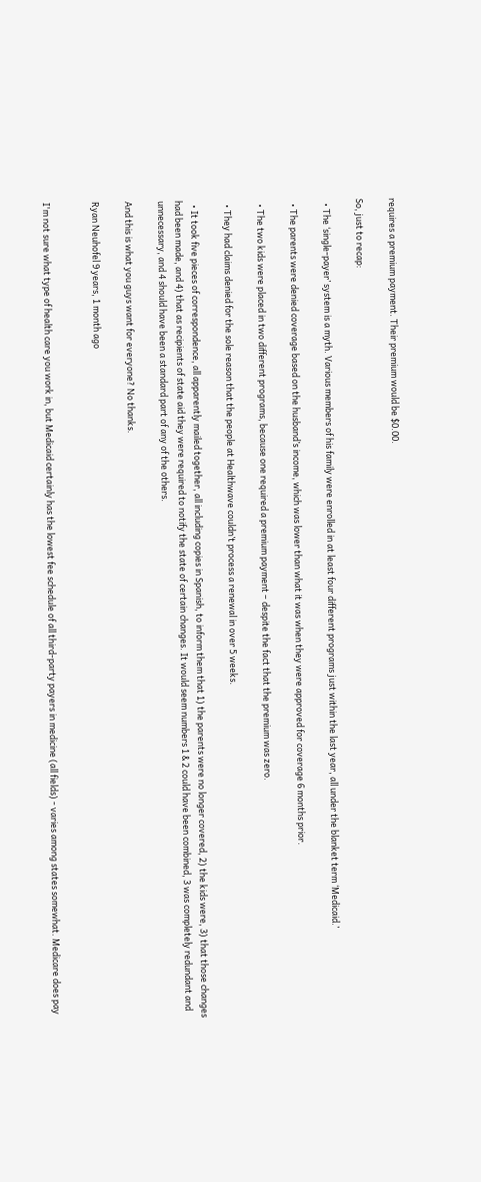requires a premium payment. Their premium would be $0.00.

So, just to recap:

  • The ‘single-payer’ system is a myth. Various members of his family were enrolled in at least four different programs just within the last year, all under the blanket term ‘Medicaid.’

  • The parents were denied coverage based on the husband’s income, which was lower than what it was when they were approved for coverage 6 months prior.

  • The two kids were placed in two different programs, because one required a premium payment – despite the fact that the premium was zero.

  • They had claims denied for the sole reason that the people at Healthwave couldn’t process a renewal in over 5 weeks.

  • It took five pieces of correspondence, all apparently mailed together, all including copies in Spanish, to inform them that 1) the parents were no longer covered, 2) the kids were, 3) that those changes had been made, and 4) that as recipients of state aid they were required to notify the state of certain changes. It would seem numbers 1 & 2 could have been combined, 3 was completely redundant and unnecessary, and 4 should have been a standard part of any of the others.

And this is what you guys want for everyone? No thanks.

Ryan Neuhofel 9 years, 1 month ago


I'm not sure what type of health care you work in, but Medicaid certainly has the lowest fee schedule of all third-party payers in medicine (all fields) - varies among states somewhat. Medicare does pay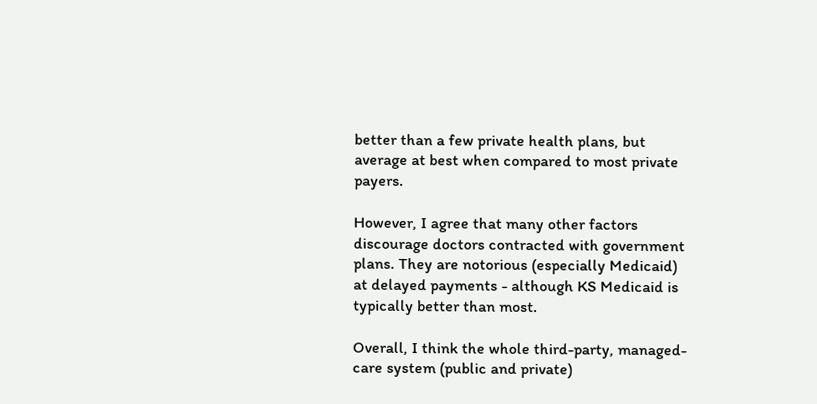better than a few private health plans, but average at best when compared to most private payers.

However, I agree that many other factors discourage doctors contracted with government plans. They are notorious (especially Medicaid) at delayed payments - although KS Medicaid is typically better than most.

Overall, I think the whole third-party, managed-care system (public and private)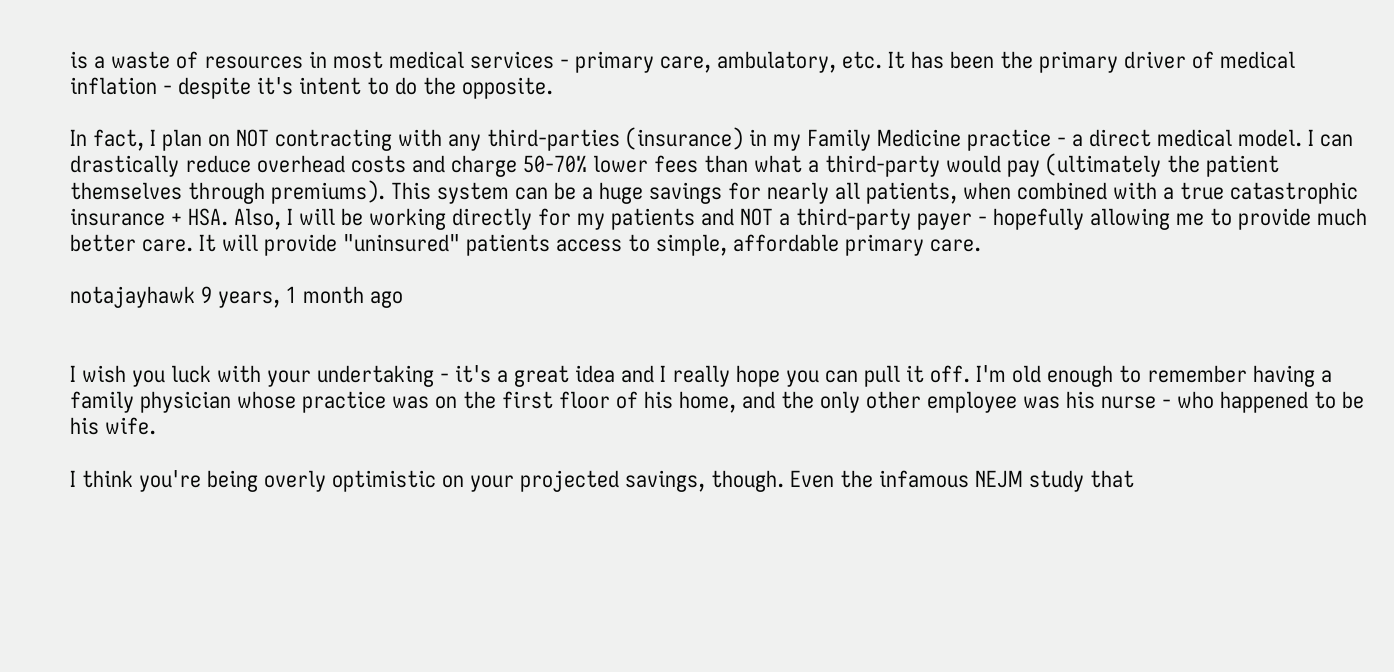is a waste of resources in most medical services - primary care, ambulatory, etc. It has been the primary driver of medical inflation - despite it's intent to do the opposite.

In fact, I plan on NOT contracting with any third-parties (insurance) in my Family Medicine practice - a direct medical model. I can drastically reduce overhead costs and charge 50-70% lower fees than what a third-party would pay (ultimately the patient themselves through premiums). This system can be a huge savings for nearly all patients, when combined with a true catastrophic insurance + HSA. Also, I will be working directly for my patients and NOT a third-party payer - hopefully allowing me to provide much better care. It will provide "uninsured" patients access to simple, affordable primary care.

notajayhawk 9 years, 1 month ago


I wish you luck with your undertaking - it's a great idea and I really hope you can pull it off. I'm old enough to remember having a family physician whose practice was on the first floor of his home, and the only other employee was his nurse - who happened to be his wife.

I think you're being overly optimistic on your projected savings, though. Even the infamous NEJM study that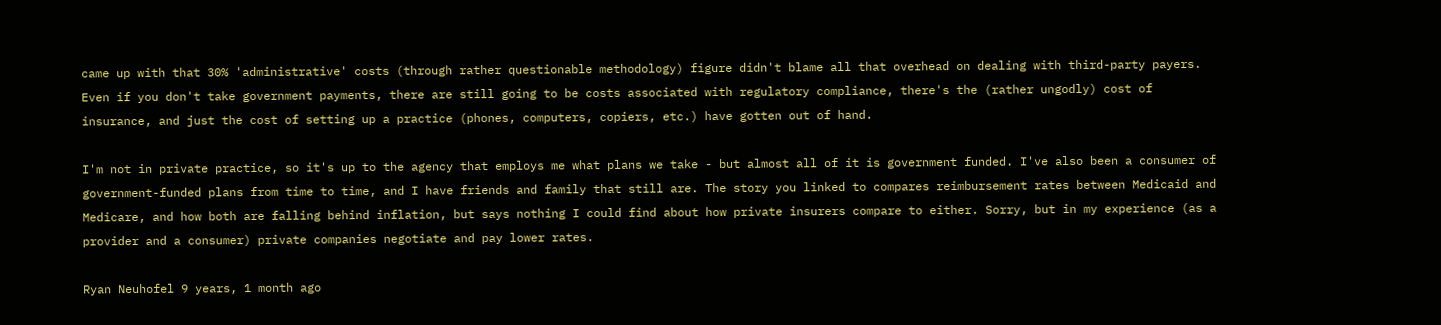came up with that 30% 'administrative' costs (through rather questionable methodology) figure didn't blame all that overhead on dealing with third-party payers. Even if you don't take government payments, there are still going to be costs associated with regulatory compliance, there's the (rather ungodly) cost of insurance, and just the cost of setting up a practice (phones, computers, copiers, etc.) have gotten out of hand.

I'm not in private practice, so it's up to the agency that employs me what plans we take - but almost all of it is government funded. I've also been a consumer of government-funded plans from time to time, and I have friends and family that still are. The story you linked to compares reimbursement rates between Medicaid and Medicare, and how both are falling behind inflation, but says nothing I could find about how private insurers compare to either. Sorry, but in my experience (as a provider and a consumer) private companies negotiate and pay lower rates.

Ryan Neuhofel 9 years, 1 month ago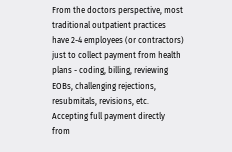From the doctors perspective, most traditional outpatient practices have 2-4 employees (or contractors) just to collect payment from health plans - coding, billing, reviewing EOBs, challenging rejections, resubmitals, revisions, etc. Accepting full payment directly from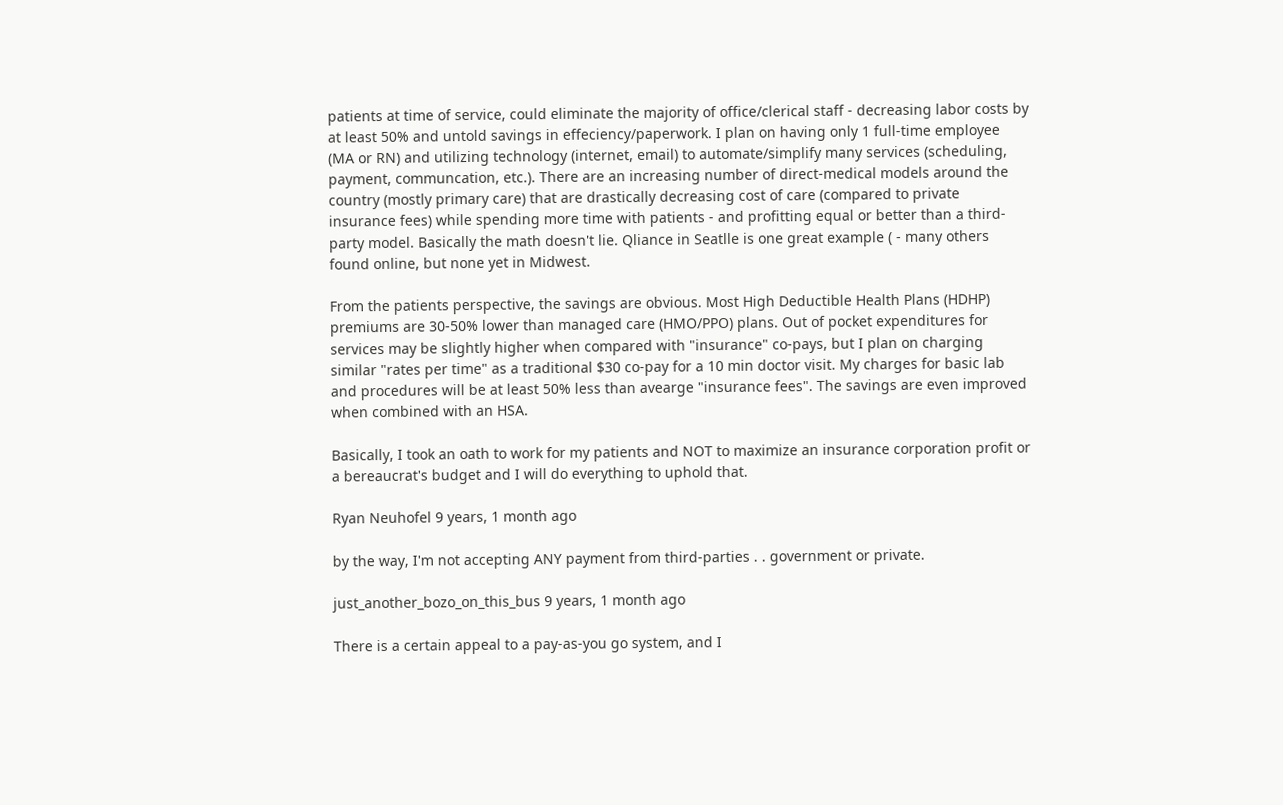patients at time of service, could eliminate the majority of office/clerical staff - decreasing labor costs by at least 50% and untold savings in effeciency/paperwork. I plan on having only 1 full-time employee (MA or RN) and utilizing technology (internet, email) to automate/simplify many services (scheduling, payment, communcation, etc.). There are an increasing number of direct-medical models around the country (mostly primary care) that are drastically decreasing cost of care (compared to private insurance fees) while spending more time with patients - and profitting equal or better than a third-party model. Basically the math doesn't lie. Qliance in Seatlle is one great example ( - many others found online, but none yet in Midwest.

From the patients perspective, the savings are obvious. Most High Deductible Health Plans (HDHP) premiums are 30-50% lower than managed care (HMO/PPO) plans. Out of pocket expenditures for services may be slightly higher when compared with "insurance" co-pays, but I plan on charging similar "rates per time" as a traditional $30 co-pay for a 10 min doctor visit. My charges for basic lab and procedures will be at least 50% less than avearge "insurance fees". The savings are even improved when combined with an HSA.

Basically, I took an oath to work for my patients and NOT to maximize an insurance corporation profit or a bereaucrat's budget and I will do everything to uphold that.

Ryan Neuhofel 9 years, 1 month ago

by the way, I'm not accepting ANY payment from third-parties . . government or private.

just_another_bozo_on_this_bus 9 years, 1 month ago

There is a certain appeal to a pay-as-you go system, and I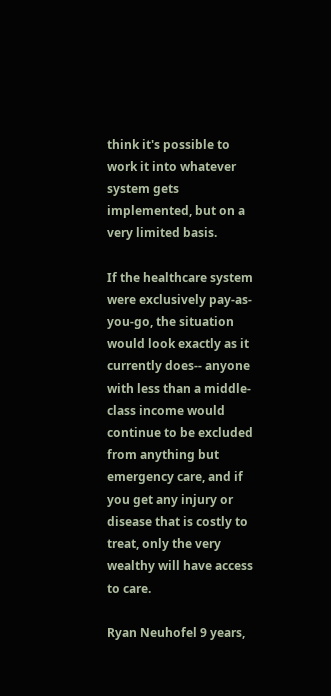think it's possible to work it into whatever system gets implemented, but on a very limited basis.

If the healthcare system were exclusively pay-as-you-go, the situation would look exactly as it currently does-- anyone with less than a middle-class income would continue to be excluded from anything but emergency care, and if you get any injury or disease that is costly to treat, only the very wealthy will have access to care.

Ryan Neuhofel 9 years,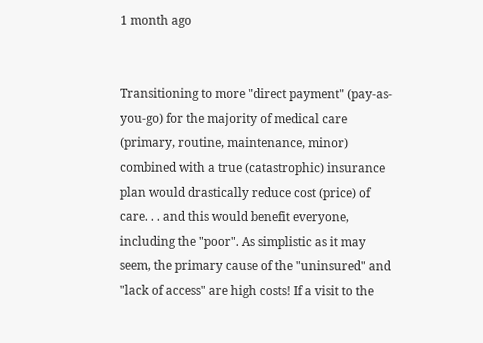1 month ago


Transitioning to more "direct payment" (pay-as-you-go) for the majority of medical care (primary, routine, maintenance, minor) combined with a true (catastrophic) insurance plan would drastically reduce cost (price) of care. . . and this would benefit everyone, including the "poor". As simplistic as it may seem, the primary cause of the "uninsured" and "lack of access" are high costs! If a visit to the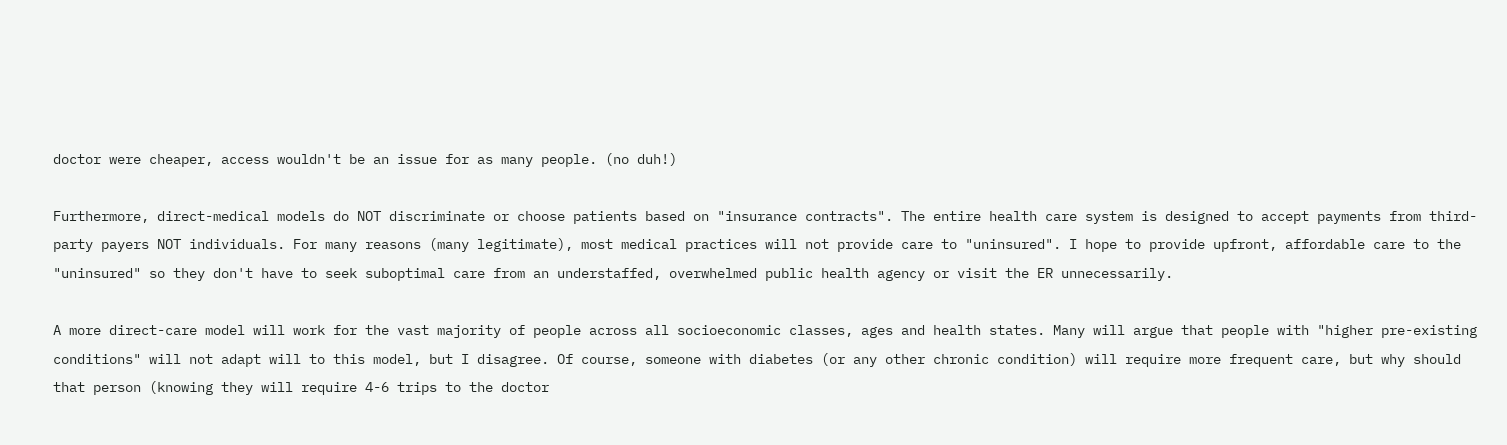doctor were cheaper, access wouldn't be an issue for as many people. (no duh!)

Furthermore, direct-medical models do NOT discriminate or choose patients based on "insurance contracts". The entire health care system is designed to accept payments from third-party payers NOT individuals. For many reasons (many legitimate), most medical practices will not provide care to "uninsured". I hope to provide upfront, affordable care to the "uninsured" so they don't have to seek suboptimal care from an understaffed, overwhelmed public health agency or visit the ER unnecessarily.

A more direct-care model will work for the vast majority of people across all socioeconomic classes, ages and health states. Many will argue that people with "higher pre-existing conditions" will not adapt will to this model, but I disagree. Of course, someone with diabetes (or any other chronic condition) will require more frequent care, but why should that person (knowing they will require 4-6 trips to the doctor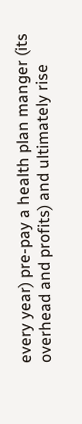every year) pre-pay a health plan manger (its overhead and profits) and ultimately rise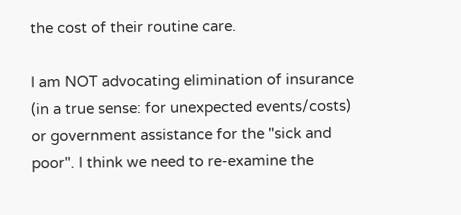the cost of their routine care.

I am NOT advocating elimination of insurance (in a true sense: for unexpected events/costs) or government assistance for the "sick and poor". I think we need to re-examine the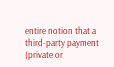entire notion that a third-party payment (private or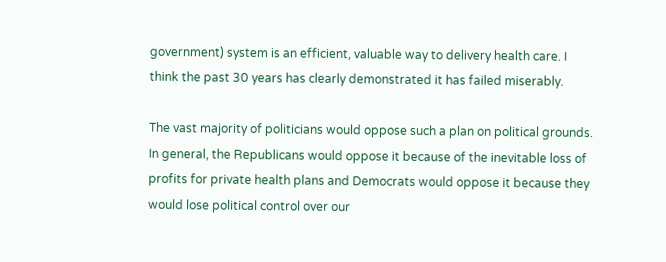government) system is an efficient, valuable way to delivery health care. I think the past 30 years has clearly demonstrated it has failed miserably.

The vast majority of politicians would oppose such a plan on political grounds. In general, the Republicans would oppose it because of the inevitable loss of profits for private health plans and Democrats would oppose it because they would lose political control over our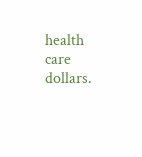health care dollars.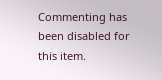Commenting has been disabled for this item.